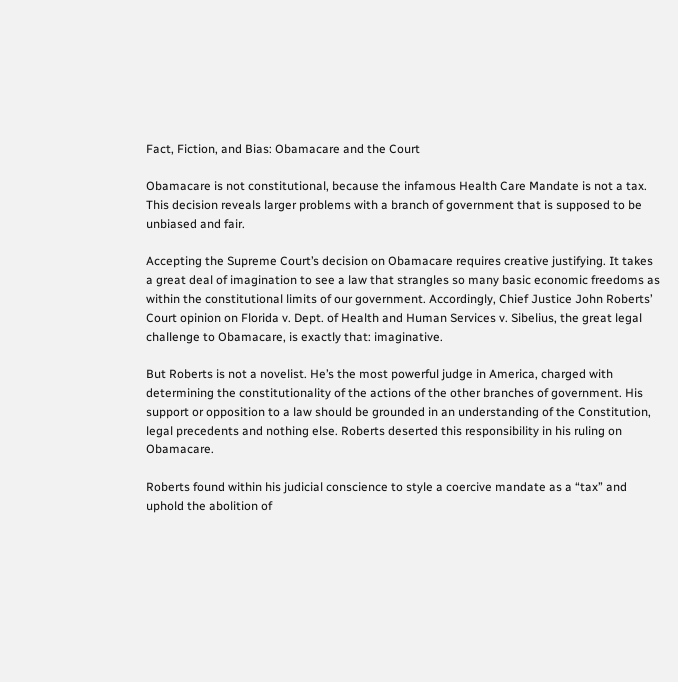Fact, Fiction, and Bias: Obamacare and the Court

Obamacare is not constitutional, because the infamous Health Care Mandate is not a tax. This decision reveals larger problems with a branch of government that is supposed to be unbiased and fair.

Accepting the Supreme Court’s decision on Obamacare requires creative justifying. It takes a great deal of imagination to see a law that strangles so many basic economic freedoms as within the constitutional limits of our government. Accordingly, Chief Justice John Roberts’ Court opinion on Florida v. Dept. of Health and Human Services v. Sibelius, the great legal challenge to Obamacare, is exactly that: imaginative.

But Roberts is not a novelist. He’s the most powerful judge in America, charged with determining the constitutionality of the actions of the other branches of government. His support or opposition to a law should be grounded in an understanding of the Constitution, legal precedents and nothing else. Roberts deserted this responsibility in his ruling on Obamacare.

Roberts found within his judicial conscience to style a coercive mandate as a “tax” and uphold the abolition of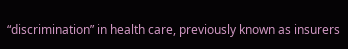“discrimination” in health care, previously known as insurers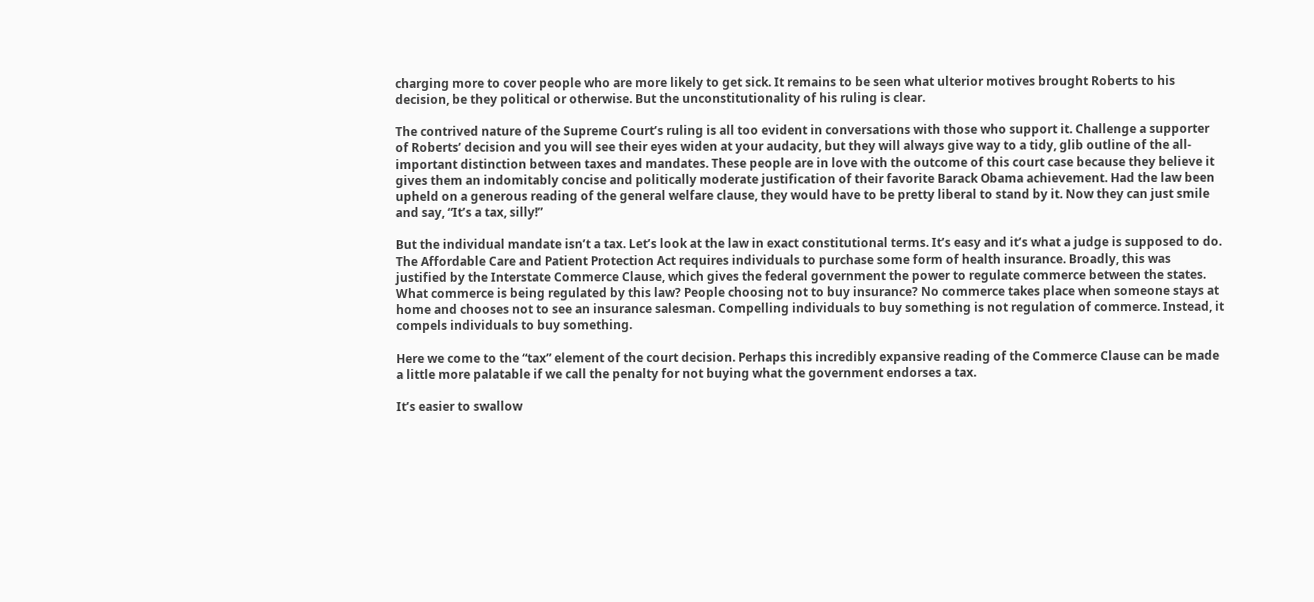charging more to cover people who are more likely to get sick. It remains to be seen what ulterior motives brought Roberts to his decision, be they political or otherwise. But the unconstitutionality of his ruling is clear.

The contrived nature of the Supreme Court’s ruling is all too evident in conversations with those who support it. Challenge a supporter of Roberts’ decision and you will see their eyes widen at your audacity, but they will always give way to a tidy, glib outline of the all-important distinction between taxes and mandates. These people are in love with the outcome of this court case because they believe it gives them an indomitably concise and politically moderate justification of their favorite Barack Obama achievement. Had the law been upheld on a generous reading of the general welfare clause, they would have to be pretty liberal to stand by it. Now they can just smile and say, “It’s a tax, silly!”

But the individual mandate isn’t a tax. Let’s look at the law in exact constitutional terms. It’s easy and it’s what a judge is supposed to do. The Affordable Care and Patient Protection Act requires individuals to purchase some form of health insurance. Broadly, this was justified by the Interstate Commerce Clause, which gives the federal government the power to regulate commerce between the states. What commerce is being regulated by this law? People choosing not to buy insurance? No commerce takes place when someone stays at home and chooses not to see an insurance salesman. Compelling individuals to buy something is not regulation of commerce. Instead, it compels individuals to buy something.

Here we come to the “tax” element of the court decision. Perhaps this incredibly expansive reading of the Commerce Clause can be made a little more palatable if we call the penalty for not buying what the government endorses a tax.

It’s easier to swallow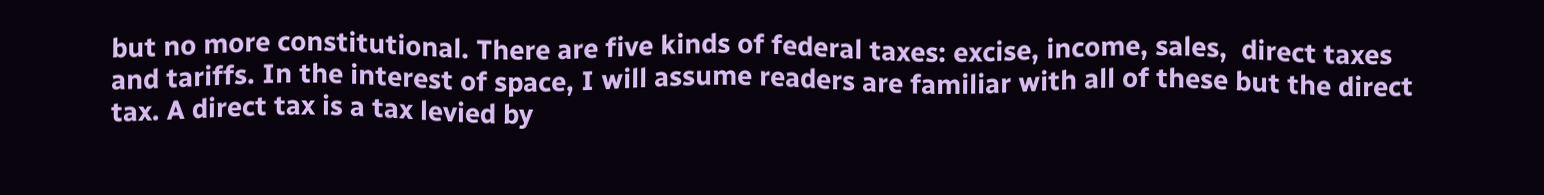but no more constitutional. There are five kinds of federal taxes: excise, income, sales,  direct taxes and tariffs. In the interest of space, I will assume readers are familiar with all of these but the direct tax. A direct tax is a tax levied by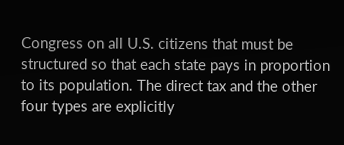Congress on all U.S. citizens that must be structured so that each state pays in proportion to its population. The direct tax and the other four types are explicitly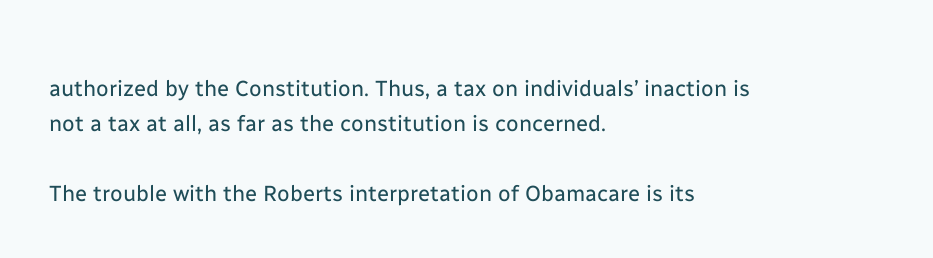authorized by the Constitution. Thus, a tax on individuals’ inaction is not a tax at all, as far as the constitution is concerned.

The trouble with the Roberts interpretation of Obamacare is its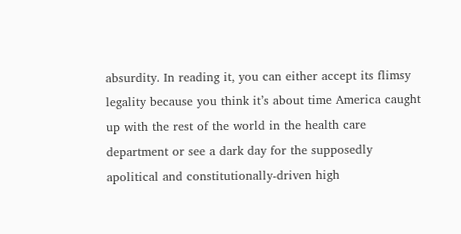absurdity. In reading it, you can either accept its flimsy legality because you think it’s about time America caught up with the rest of the world in the health care department or see a dark day for the supposedly apolitical and constitutionally-driven high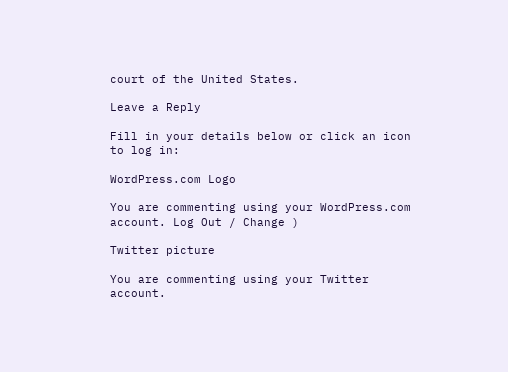court of the United States.

Leave a Reply

Fill in your details below or click an icon to log in:

WordPress.com Logo

You are commenting using your WordPress.com account. Log Out / Change )

Twitter picture

You are commenting using your Twitter account.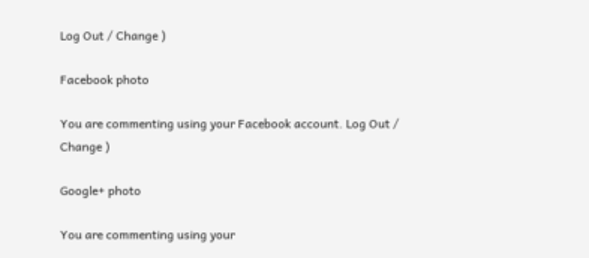Log Out / Change )

Facebook photo

You are commenting using your Facebook account. Log Out / Change )

Google+ photo

You are commenting using your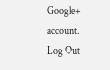Google+ account. Log Out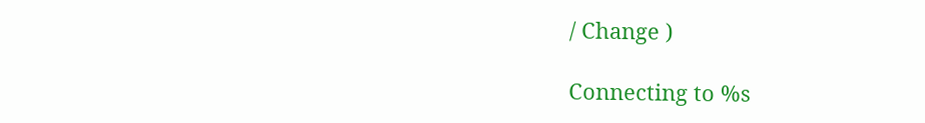/ Change )

Connecting to %s